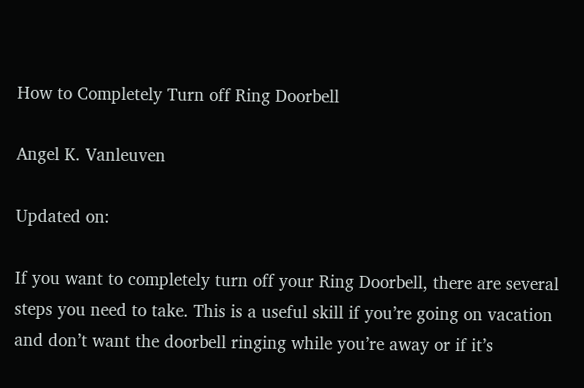How to Completely Turn off Ring Doorbell

Angel K. Vanleuven

Updated on:

If you want to completely turn off your Ring Doorbell, there are several steps you need to take. This is a useful skill if you’re going on vacation and don’t want the doorbell ringing while you’re away or if it’s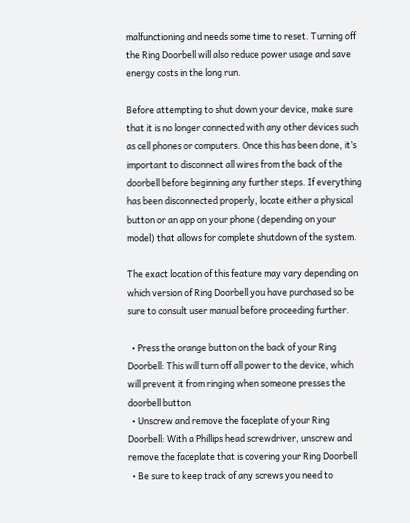malfunctioning and needs some time to reset. Turning off the Ring Doorbell will also reduce power usage and save energy costs in the long run.

Before attempting to shut down your device, make sure that it is no longer connected with any other devices such as cell phones or computers. Once this has been done, it’s important to disconnect all wires from the back of the doorbell before beginning any further steps. If everything has been disconnected properly, locate either a physical button or an app on your phone (depending on your model) that allows for complete shutdown of the system.

The exact location of this feature may vary depending on which version of Ring Doorbell you have purchased so be sure to consult user manual before proceeding further.

  • Press the orange button on the back of your Ring Doorbell: This will turn off all power to the device, which will prevent it from ringing when someone presses the doorbell button
  • Unscrew and remove the faceplate of your Ring Doorbell: With a Phillips head screwdriver, unscrew and remove the faceplate that is covering your Ring Doorbell
  • Be sure to keep track of any screws you need to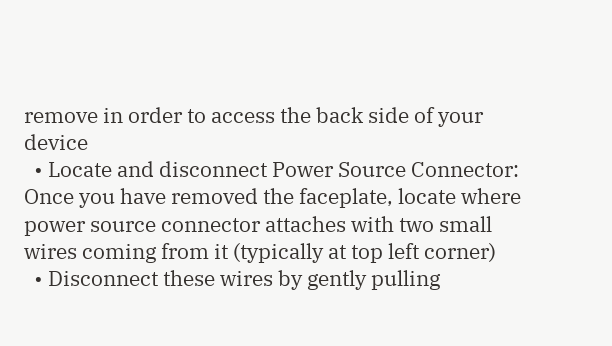remove in order to access the back side of your device
  • Locate and disconnect Power Source Connector: Once you have removed the faceplate, locate where power source connector attaches with two small wires coming from it (typically at top left corner)
  • Disconnect these wires by gently pulling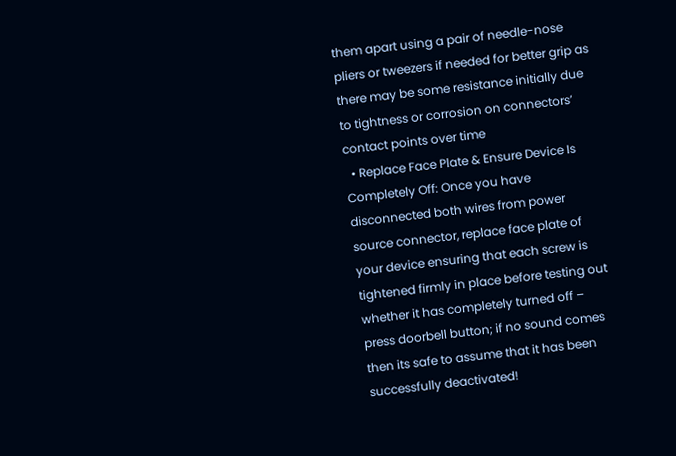them apart using a pair of needle-nose pliers or tweezers if needed for better grip as there may be some resistance initially due to tightness or corrosion on connectors’ contact points over time
  • Replace Face Plate & Ensure Device Is Completely Off: Once you have disconnected both wires from power source connector, replace face plate of your device ensuring that each screw is tightened firmly in place before testing out whether it has completely turned off – press doorbell button; if no sound comes then its safe to assume that it has been successfully deactivated!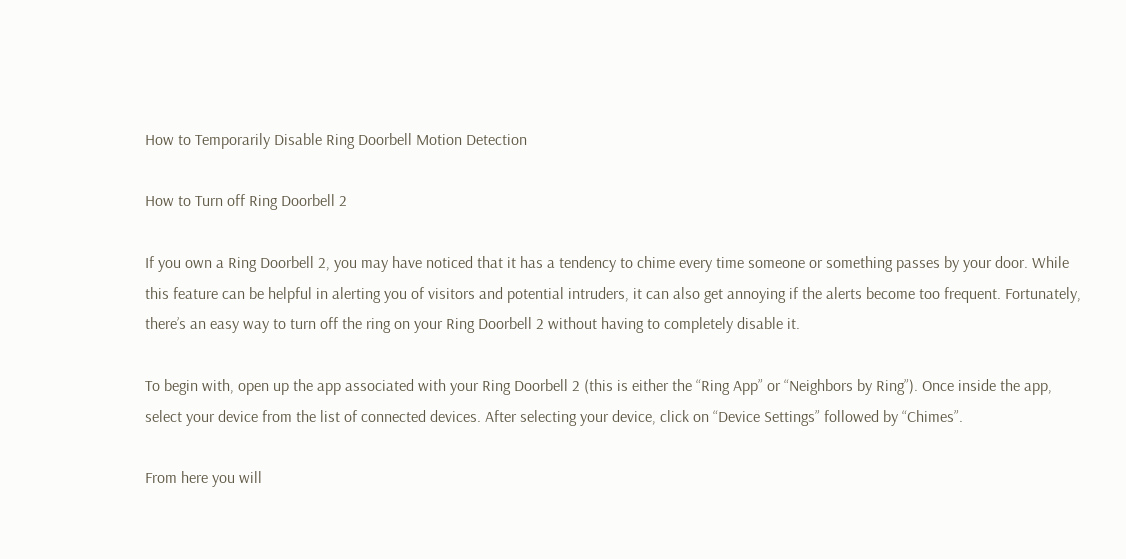How to Temporarily Disable Ring Doorbell Motion Detection

How to Turn off Ring Doorbell 2

If you own a Ring Doorbell 2, you may have noticed that it has a tendency to chime every time someone or something passes by your door. While this feature can be helpful in alerting you of visitors and potential intruders, it can also get annoying if the alerts become too frequent. Fortunately, there’s an easy way to turn off the ring on your Ring Doorbell 2 without having to completely disable it.

To begin with, open up the app associated with your Ring Doorbell 2 (this is either the “Ring App” or “Neighbors by Ring”). Once inside the app, select your device from the list of connected devices. After selecting your device, click on “Device Settings” followed by “Chimes”.

From here you will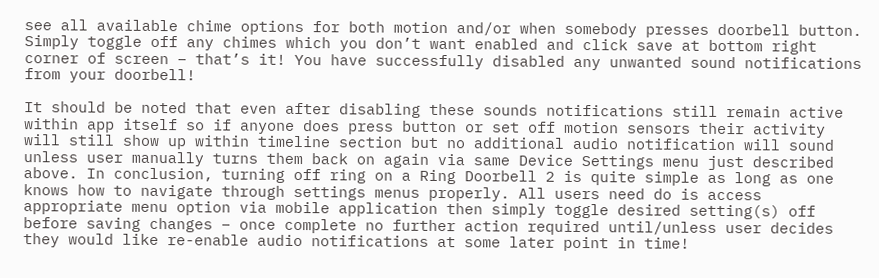see all available chime options for both motion and/or when somebody presses doorbell button. Simply toggle off any chimes which you don’t want enabled and click save at bottom right corner of screen – that’s it! You have successfully disabled any unwanted sound notifications from your doorbell!

It should be noted that even after disabling these sounds notifications still remain active within app itself so if anyone does press button or set off motion sensors their activity will still show up within timeline section but no additional audio notification will sound unless user manually turns them back on again via same Device Settings menu just described above. In conclusion, turning off ring on a Ring Doorbell 2 is quite simple as long as one knows how to navigate through settings menus properly. All users need do is access appropriate menu option via mobile application then simply toggle desired setting(s) off before saving changes – once complete no further action required until/unless user decides they would like re-enable audio notifications at some later point in time!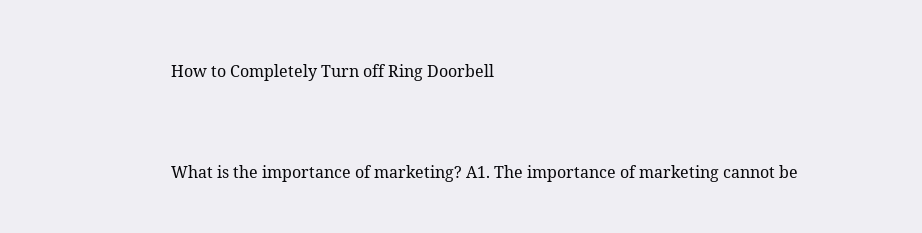How to Completely Turn off Ring Doorbell



What is the importance of marketing? A1. The importance of marketing cannot be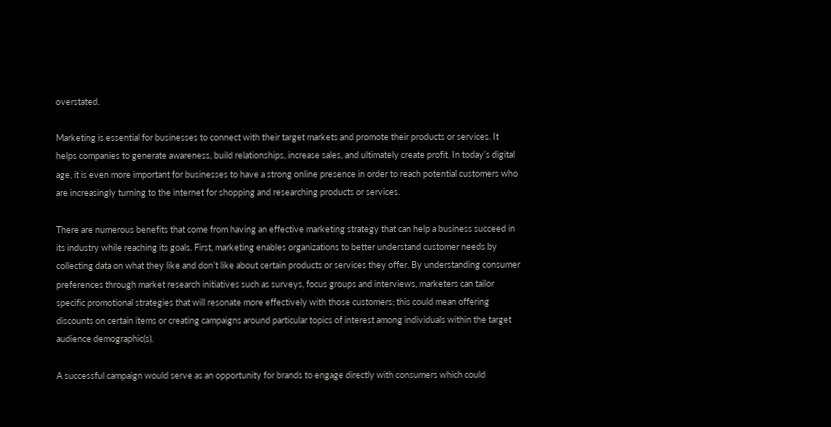overstated.

Marketing is essential for businesses to connect with their target markets and promote their products or services. It helps companies to generate awareness, build relationships, increase sales, and ultimately create profit. In today’s digital age, it is even more important for businesses to have a strong online presence in order to reach potential customers who are increasingly turning to the internet for shopping and researching products or services.

There are numerous benefits that come from having an effective marketing strategy that can help a business succeed in its industry while reaching its goals. First, marketing enables organizations to better understand customer needs by collecting data on what they like and don’t like about certain products or services they offer. By understanding consumer preferences through market research initiatives such as surveys, focus groups and interviews, marketers can tailor specific promotional strategies that will resonate more effectively with those customers; this could mean offering discounts on certain items or creating campaigns around particular topics of interest among individuals within the target audience demographic(s).

A successful campaign would serve as an opportunity for brands to engage directly with consumers which could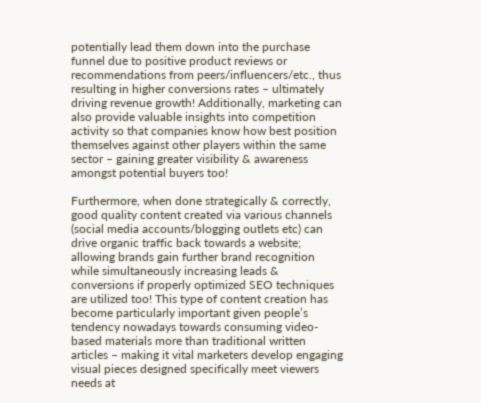potentially lead them down into the purchase funnel due to positive product reviews or recommendations from peers/influencers/etc., thus resulting in higher conversions rates – ultimately driving revenue growth! Additionally, marketing can also provide valuable insights into competition activity so that companies know how best position themselves against other players within the same sector – gaining greater visibility & awareness amongst potential buyers too!

Furthermore, when done strategically & correctly, good quality content created via various channels (social media accounts/blogging outlets etc) can drive organic traffic back towards a website; allowing brands gain further brand recognition while simultaneously increasing leads & conversions if properly optimized SEO techniques are utilized too! This type of content creation has become particularly important given people’s tendency nowadays towards consuming video-based materials more than traditional written articles – making it vital marketers develop engaging visual pieces designed specifically meet viewers needs at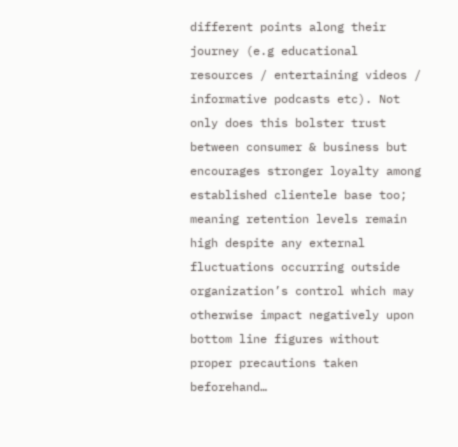different points along their journey (e.g educational resources / entertaining videos / informative podcasts etc). Not only does this bolster trust between consumer & business but encourages stronger loyalty among established clientele base too; meaning retention levels remain high despite any external fluctuations occurring outside organization’s control which may otherwise impact negatively upon bottom line figures without proper precautions taken beforehand…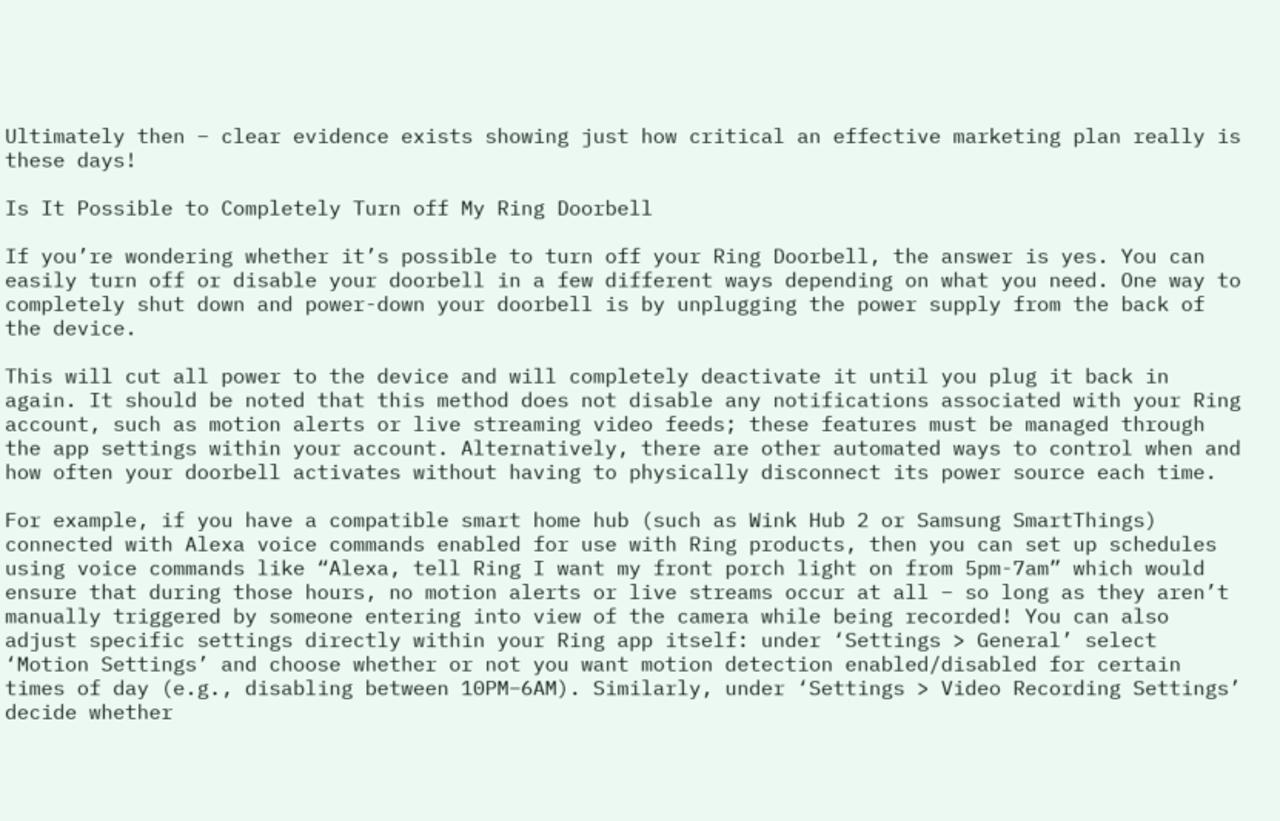Ultimately then – clear evidence exists showing just how critical an effective marketing plan really is these days!

Is It Possible to Completely Turn off My Ring Doorbell

If you’re wondering whether it’s possible to turn off your Ring Doorbell, the answer is yes. You can easily turn off or disable your doorbell in a few different ways depending on what you need. One way to completely shut down and power-down your doorbell is by unplugging the power supply from the back of the device.

This will cut all power to the device and will completely deactivate it until you plug it back in again. It should be noted that this method does not disable any notifications associated with your Ring account, such as motion alerts or live streaming video feeds; these features must be managed through the app settings within your account. Alternatively, there are other automated ways to control when and how often your doorbell activates without having to physically disconnect its power source each time.

For example, if you have a compatible smart home hub (such as Wink Hub 2 or Samsung SmartThings) connected with Alexa voice commands enabled for use with Ring products, then you can set up schedules using voice commands like “Alexa, tell Ring I want my front porch light on from 5pm-7am” which would ensure that during those hours, no motion alerts or live streams occur at all – so long as they aren’t manually triggered by someone entering into view of the camera while being recorded! You can also adjust specific settings directly within your Ring app itself: under ‘Settings > General’ select ‘Motion Settings’ and choose whether or not you want motion detection enabled/disabled for certain times of day (e.g., disabling between 10PM–6AM). Similarly, under ‘Settings > Video Recording Settings’ decide whether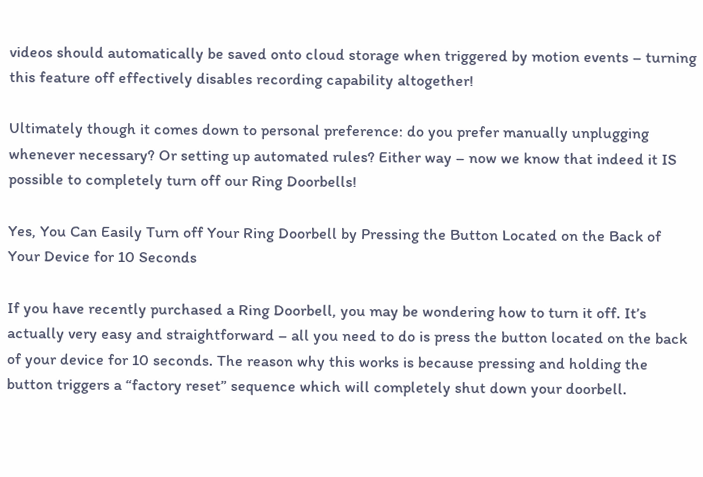videos should automatically be saved onto cloud storage when triggered by motion events – turning this feature off effectively disables recording capability altogether!

Ultimately though it comes down to personal preference: do you prefer manually unplugging whenever necessary? Or setting up automated rules? Either way – now we know that indeed it IS possible to completely turn off our Ring Doorbells!

Yes, You Can Easily Turn off Your Ring Doorbell by Pressing the Button Located on the Back of Your Device for 10 Seconds

If you have recently purchased a Ring Doorbell, you may be wondering how to turn it off. It’s actually very easy and straightforward – all you need to do is press the button located on the back of your device for 10 seconds. The reason why this works is because pressing and holding the button triggers a “factory reset” sequence which will completely shut down your doorbell.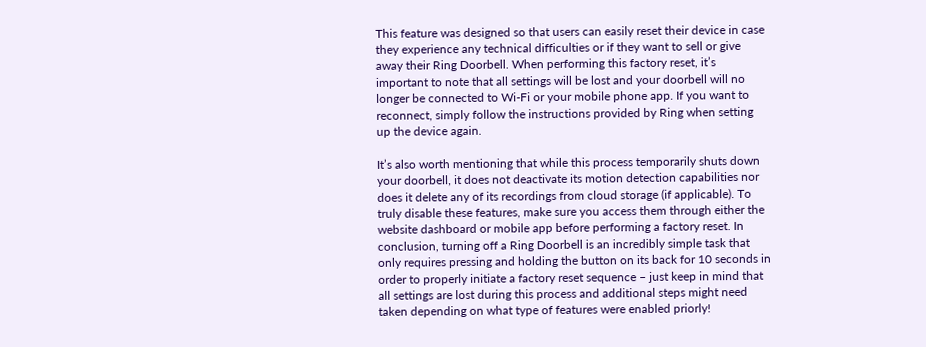This feature was designed so that users can easily reset their device in case they experience any technical difficulties or if they want to sell or give away their Ring Doorbell. When performing this factory reset, it’s important to note that all settings will be lost and your doorbell will no longer be connected to Wi-Fi or your mobile phone app. If you want to reconnect, simply follow the instructions provided by Ring when setting up the device again.

It’s also worth mentioning that while this process temporarily shuts down your doorbell, it does not deactivate its motion detection capabilities nor does it delete any of its recordings from cloud storage (if applicable). To truly disable these features, make sure you access them through either the website dashboard or mobile app before performing a factory reset. In conclusion, turning off a Ring Doorbell is an incredibly simple task that only requires pressing and holding the button on its back for 10 seconds in order to properly initiate a factory reset sequence – just keep in mind that all settings are lost during this process and additional steps might need taken depending on what type of features were enabled priorly!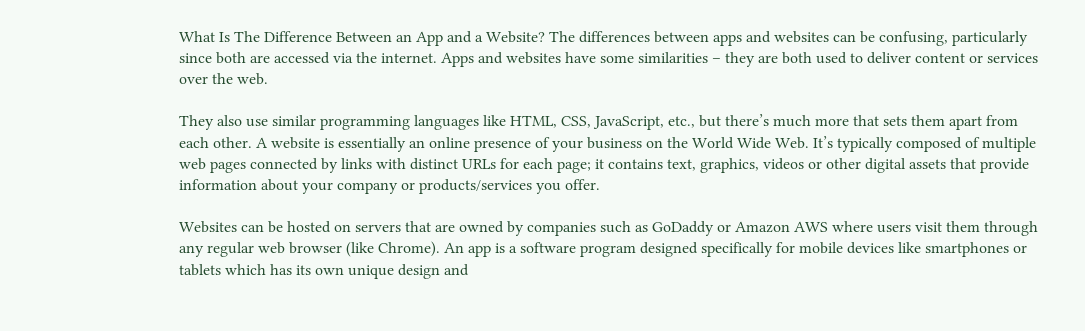What Is The Difference Between an App and a Website? The differences between apps and websites can be confusing, particularly since both are accessed via the internet. Apps and websites have some similarities – they are both used to deliver content or services over the web.

They also use similar programming languages like HTML, CSS, JavaScript, etc., but there’s much more that sets them apart from each other. A website is essentially an online presence of your business on the World Wide Web. It’s typically composed of multiple web pages connected by links with distinct URLs for each page; it contains text, graphics, videos or other digital assets that provide information about your company or products/services you offer.

Websites can be hosted on servers that are owned by companies such as GoDaddy or Amazon AWS where users visit them through any regular web browser (like Chrome). An app is a software program designed specifically for mobile devices like smartphones or tablets which has its own unique design and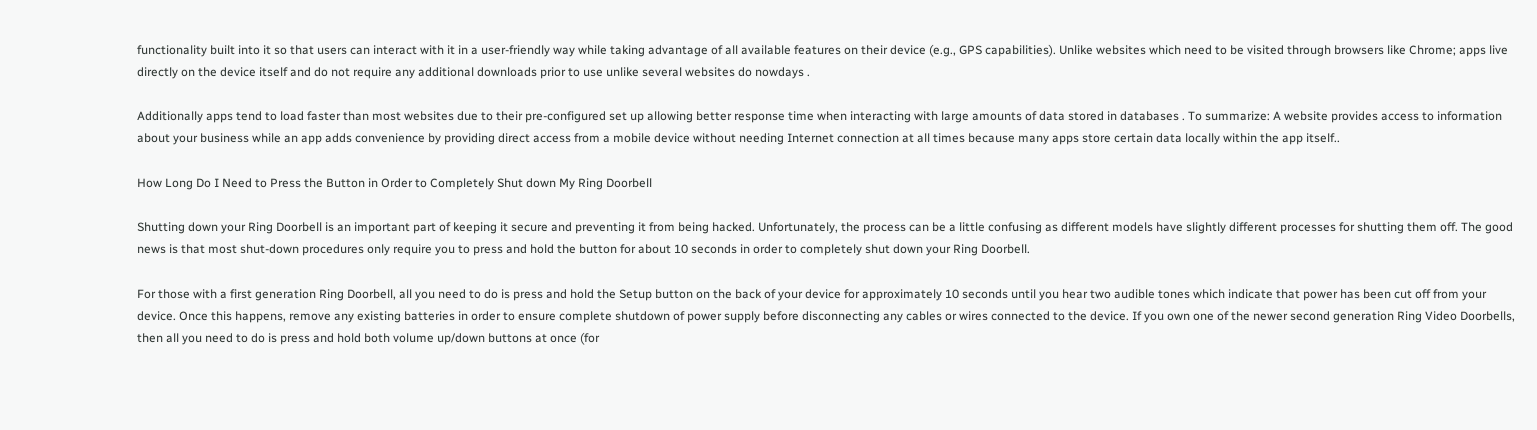functionality built into it so that users can interact with it in a user-friendly way while taking advantage of all available features on their device (e.g., GPS capabilities). Unlike websites which need to be visited through browsers like Chrome; apps live directly on the device itself and do not require any additional downloads prior to use unlike several websites do nowdays .

Additionally apps tend to load faster than most websites due to their pre-configured set up allowing better response time when interacting with large amounts of data stored in databases . To summarize: A website provides access to information about your business while an app adds convenience by providing direct access from a mobile device without needing Internet connection at all times because many apps store certain data locally within the app itself..

How Long Do I Need to Press the Button in Order to Completely Shut down My Ring Doorbell

Shutting down your Ring Doorbell is an important part of keeping it secure and preventing it from being hacked. Unfortunately, the process can be a little confusing as different models have slightly different processes for shutting them off. The good news is that most shut-down procedures only require you to press and hold the button for about 10 seconds in order to completely shut down your Ring Doorbell.

For those with a first generation Ring Doorbell, all you need to do is press and hold the Setup button on the back of your device for approximately 10 seconds until you hear two audible tones which indicate that power has been cut off from your device. Once this happens, remove any existing batteries in order to ensure complete shutdown of power supply before disconnecting any cables or wires connected to the device. If you own one of the newer second generation Ring Video Doorbells, then all you need to do is press and hold both volume up/down buttons at once (for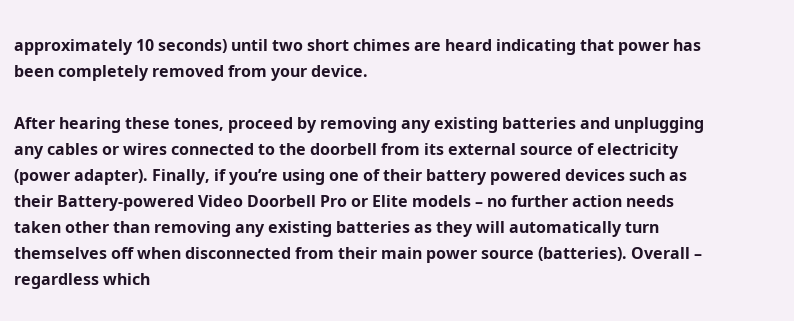approximately 10 seconds) until two short chimes are heard indicating that power has been completely removed from your device.

After hearing these tones, proceed by removing any existing batteries and unplugging any cables or wires connected to the doorbell from its external source of electricity (power adapter). Finally, if you’re using one of their battery powered devices such as their Battery-powered Video Doorbell Pro or Elite models – no further action needs taken other than removing any existing batteries as they will automatically turn themselves off when disconnected from their main power source (batteries). Overall – regardless which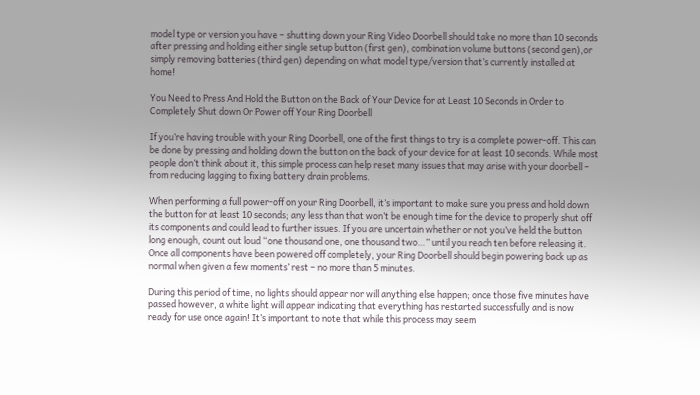model type or version you have – shutting down your Ring Video Doorbell should take no more than 10 seconds after pressing and holding either single setup button (first gen), combination volume buttons (second gen),or simply removing batteries (third gen) depending on what model type/version that’s currently installed at home!

You Need to Press And Hold the Button on the Back of Your Device for at Least 10 Seconds in Order to Completely Shut down Or Power off Your Ring Doorbell

If you’re having trouble with your Ring Doorbell, one of the first things to try is a complete power-off. This can be done by pressing and holding down the button on the back of your device for at least 10 seconds. While most people don’t think about it, this simple process can help reset many issues that may arise with your doorbell – from reducing lagging to fixing battery drain problems.

When performing a full power-off on your Ring Doorbell, it’s important to make sure you press and hold down the button for at least 10 seconds; any less than that won’t be enough time for the device to properly shut off its components and could lead to further issues. If you are uncertain whether or not you’ve held the button long enough, count out loud “one thousand one, one thousand two…” until you reach ten before releasing it. Once all components have been powered off completely, your Ring Doorbell should begin powering back up as normal when given a few moments’ rest – no more than 5 minutes.

During this period of time, no lights should appear nor will anything else happen; once those five minutes have passed however, a white light will appear indicating that everything has restarted successfully and is now ready for use once again! It’s important to note that while this process may seem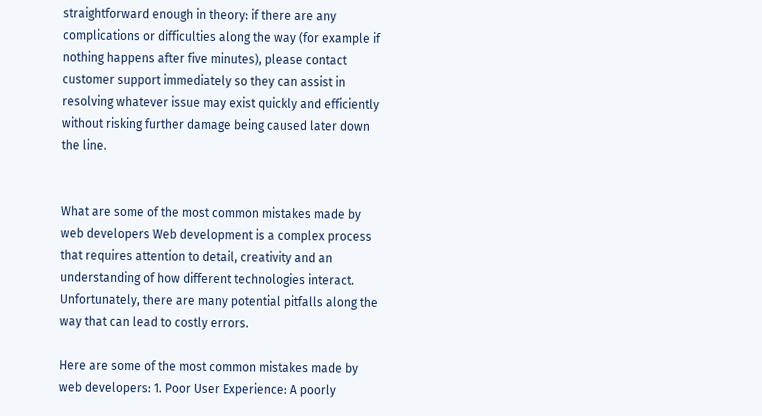straightforward enough in theory: if there are any complications or difficulties along the way (for example if nothing happens after five minutes), please contact customer support immediately so they can assist in resolving whatever issue may exist quickly and efficiently without risking further damage being caused later down the line.


What are some of the most common mistakes made by web developers Web development is a complex process that requires attention to detail, creativity and an understanding of how different technologies interact. Unfortunately, there are many potential pitfalls along the way that can lead to costly errors.

Here are some of the most common mistakes made by web developers: 1. Poor User Experience: A poorly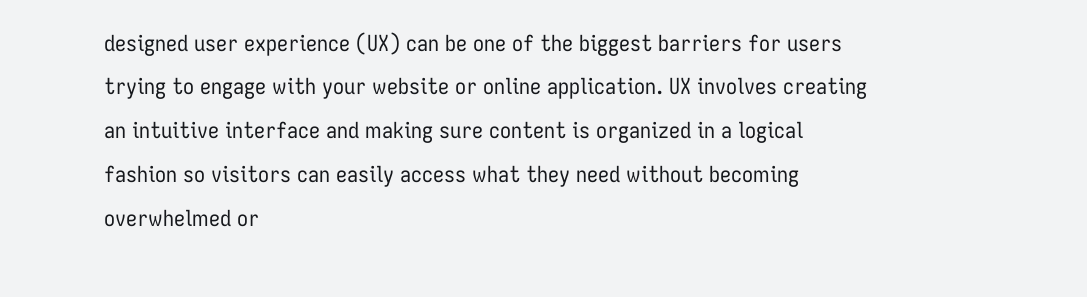designed user experience (UX) can be one of the biggest barriers for users trying to engage with your website or online application. UX involves creating an intuitive interface and making sure content is organized in a logical fashion so visitors can easily access what they need without becoming overwhelmed or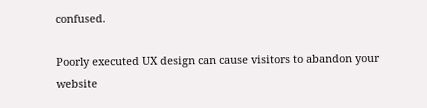confused.

Poorly executed UX design can cause visitors to abandon your website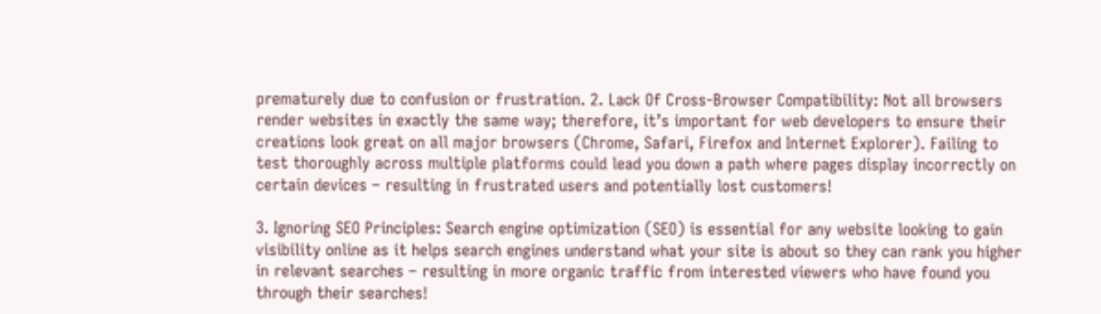prematurely due to confusion or frustration. 2. Lack Of Cross-Browser Compatibility: Not all browsers render websites in exactly the same way; therefore, it’s important for web developers to ensure their creations look great on all major browsers (Chrome, Safari, Firefox and Internet Explorer). Failing to test thoroughly across multiple platforms could lead you down a path where pages display incorrectly on certain devices – resulting in frustrated users and potentially lost customers!

3. Ignoring SEO Principles: Search engine optimization (SEO) is essential for any website looking to gain visibility online as it helps search engines understand what your site is about so they can rank you higher in relevant searches – resulting in more organic traffic from interested viewers who have found you through their searches!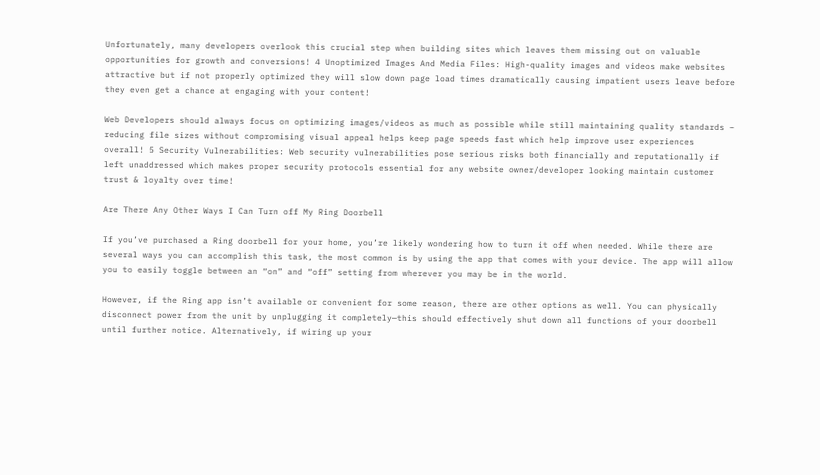Unfortunately, many developers overlook this crucial step when building sites which leaves them missing out on valuable opportunities for growth and conversions! 4 Unoptimized Images And Media Files: High-quality images and videos make websites attractive but if not properly optimized they will slow down page load times dramatically causing impatient users leave before they even get a chance at engaging with your content!

Web Developers should always focus on optimizing images/videos as much as possible while still maintaining quality standards – reducing file sizes without compromising visual appeal helps keep page speeds fast which help improve user experiences overall! 5 Security Vulnerabilities: Web security vulnerabilities pose serious risks both financially and reputationally if left unaddressed which makes proper security protocols essential for any website owner/developer looking maintain customer trust & loyalty over time!

Are There Any Other Ways I Can Turn off My Ring Doorbell

If you’ve purchased a Ring doorbell for your home, you’re likely wondering how to turn it off when needed. While there are several ways you can accomplish this task, the most common is by using the app that comes with your device. The app will allow you to easily toggle between an “on” and “off” setting from wherever you may be in the world.

However, if the Ring app isn’t available or convenient for some reason, there are other options as well. You can physically disconnect power from the unit by unplugging it completely—this should effectively shut down all functions of your doorbell until further notice. Alternatively, if wiring up your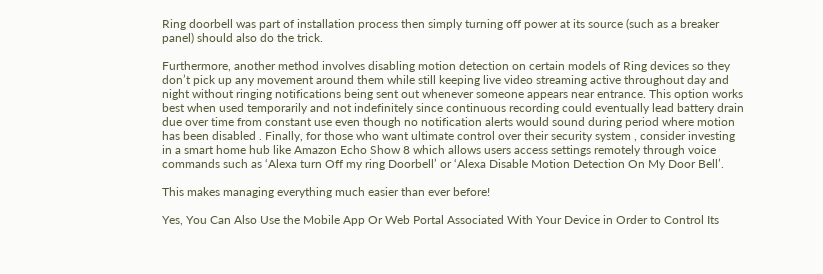Ring doorbell was part of installation process then simply turning off power at its source (such as a breaker panel) should also do the trick.

Furthermore, another method involves disabling motion detection on certain models of Ring devices so they don’t pick up any movement around them while still keeping live video streaming active throughout day and night without ringing notifications being sent out whenever someone appears near entrance. This option works best when used temporarily and not indefinitely since continuous recording could eventually lead battery drain due over time from constant use even though no notification alerts would sound during period where motion has been disabled . Finally, for those who want ultimate control over their security system , consider investing in a smart home hub like Amazon Echo Show 8 which allows users access settings remotely through voice commands such as ‘Alexa turn Off my ring Doorbell’ or ‘Alexa Disable Motion Detection On My Door Bell’.

This makes managing everything much easier than ever before!

Yes, You Can Also Use the Mobile App Or Web Portal Associated With Your Device in Order to Control Its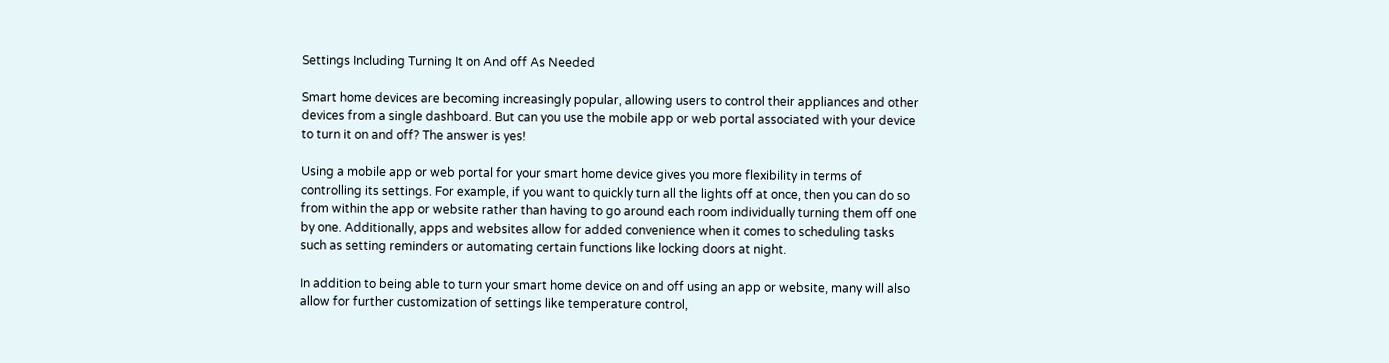Settings Including Turning It on And off As Needed

Smart home devices are becoming increasingly popular, allowing users to control their appliances and other devices from a single dashboard. But can you use the mobile app or web portal associated with your device to turn it on and off? The answer is yes!

Using a mobile app or web portal for your smart home device gives you more flexibility in terms of controlling its settings. For example, if you want to quickly turn all the lights off at once, then you can do so from within the app or website rather than having to go around each room individually turning them off one by one. Additionally, apps and websites allow for added convenience when it comes to scheduling tasks such as setting reminders or automating certain functions like locking doors at night.

In addition to being able to turn your smart home device on and off using an app or website, many will also allow for further customization of settings like temperature control,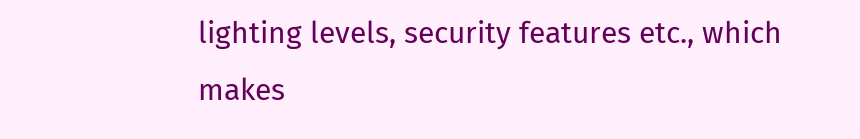lighting levels, security features etc., which makes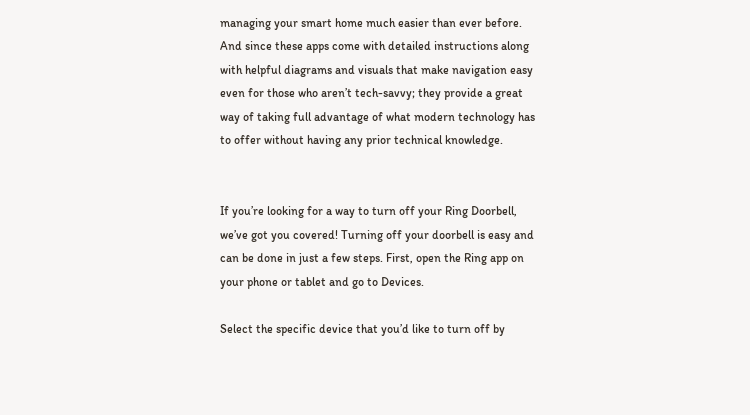managing your smart home much easier than ever before. And since these apps come with detailed instructions along with helpful diagrams and visuals that make navigation easy even for those who aren’t tech-savvy; they provide a great way of taking full advantage of what modern technology has to offer without having any prior technical knowledge.


If you’re looking for a way to turn off your Ring Doorbell, we’ve got you covered! Turning off your doorbell is easy and can be done in just a few steps. First, open the Ring app on your phone or tablet and go to Devices.

Select the specific device that you’d like to turn off by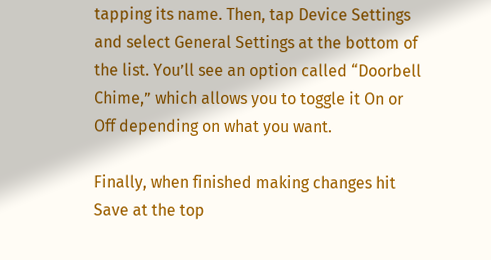tapping its name. Then, tap Device Settings and select General Settings at the bottom of the list. You’ll see an option called “Doorbell Chime,” which allows you to toggle it On or Off depending on what you want.

Finally, when finished making changes hit Save at the top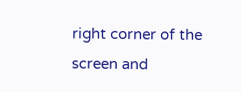right corner of the screen and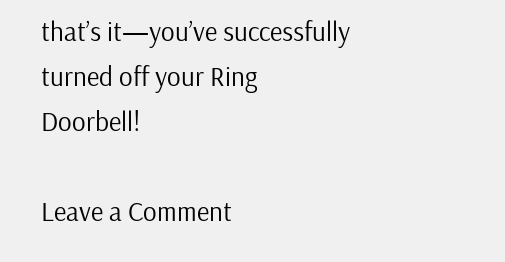that’s it—you’ve successfully turned off your Ring Doorbell!

Leave a Comment